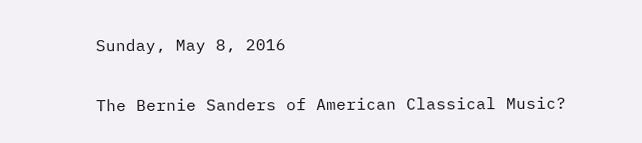Sunday, May 8, 2016

The Bernie Sanders of American Classical Music?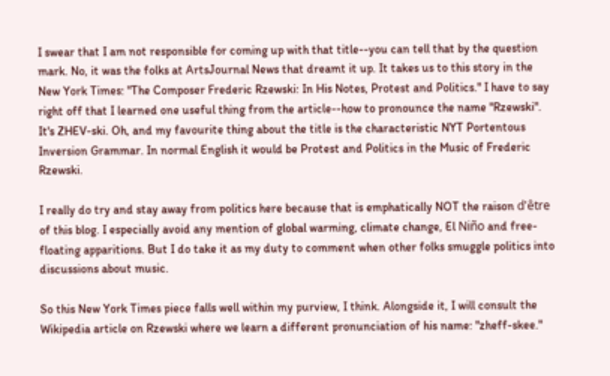I swear that I am not responsible for coming up with that title--you can tell that by the question mark. No, it was the folks at ArtsJournal News that dreamt it up. It takes us to this story in the New York Times: "The Composer Frederic Rzewski: In His Notes, Protest and Politics." I have to say right off that I learned one useful thing from the article--how to pronounce the name "Rzewski". It's ZHEV-ski. Oh, and my favourite thing about the title is the characteristic NYT Portentous Inversion Grammar. In normal English it would be Protest and Politics in the Music of Frederic Rzewski.

I really do try and stay away from politics here because that is emphatically NOT the raison d'être of this blog. I especially avoid any mention of global warming, climate change, El Niño and free-floating apparitions. But I do take it as my duty to comment when other folks smuggle politics into discussions about music.

So this New York Times piece falls well within my purview, I think. Alongside it, I will consult the Wikipedia article on Rzewski where we learn a different pronunciation of his name: "zheff-skee."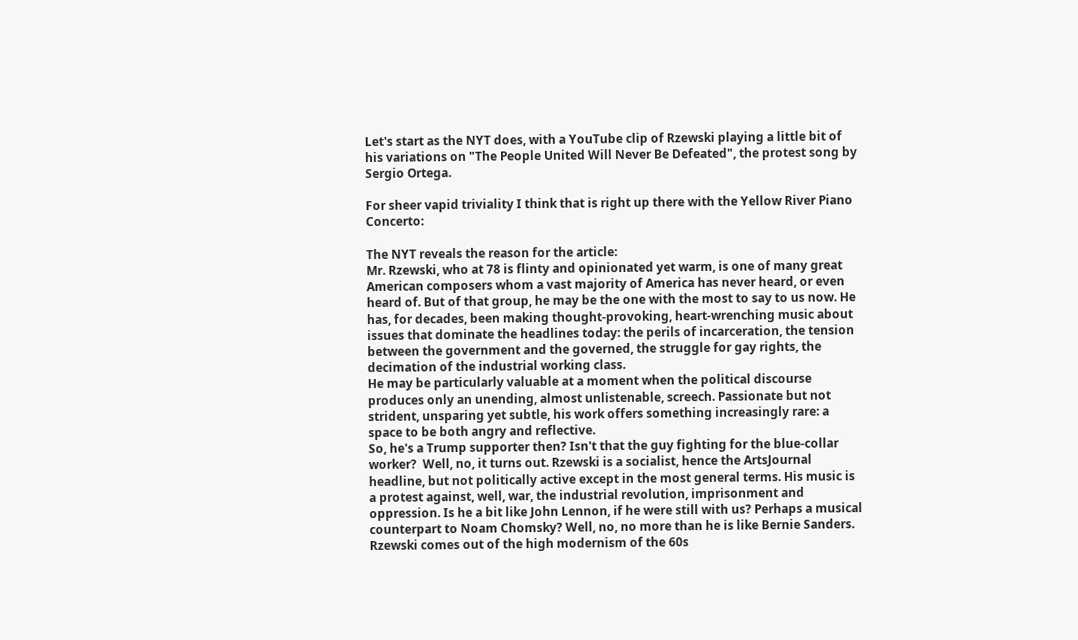Let's start as the NYT does, with a YouTube clip of Rzewski playing a little bit of his variations on "The People United Will Never Be Defeated", the protest song by Sergio Ortega.

For sheer vapid triviality I think that is right up there with the Yellow River Piano Concerto:

The NYT reveals the reason for the article:
Mr. Rzewski, who at 78 is flinty and opinionated yet warm, is one of many great American composers whom a vast majority of America has never heard, or even heard of. But of that group, he may be the one with the most to say to us now. He has, for decades, been making thought-provoking, heart-wrenching music about issues that dominate the headlines today: the perils of incarceration, the tension between the government and the governed, the struggle for gay rights, the decimation of the industrial working class.
He may be particularly valuable at a moment when the political discourse produces only an unending, almost unlistenable, screech. Passionate but not strident, unsparing yet subtle, his work offers something increasingly rare: a space to be both angry and reflective.
So, he's a Trump supporter then? Isn't that the guy fighting for the blue-collar worker?  Well, no, it turns out. Rzewski is a socialist, hence the ArtsJournal headline, but not politically active except in the most general terms. His music is a protest against, well, war, the industrial revolution, imprisonment and oppression. Is he a bit like John Lennon, if he were still with us? Perhaps a musical counterpart to Noam Chomsky? Well, no, no more than he is like Bernie Sanders. Rzewski comes out of the high modernism of the 60s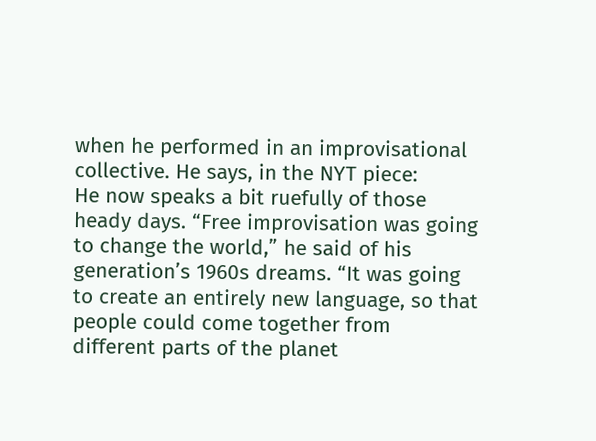when he performed in an improvisational collective. He says, in the NYT piece:
He now speaks a bit ruefully of those heady days. “Free improvisation was going to change the world,” he said of his generation’s 1960s dreams. “It was going to create an entirely new language, so that people could come together from different parts of the planet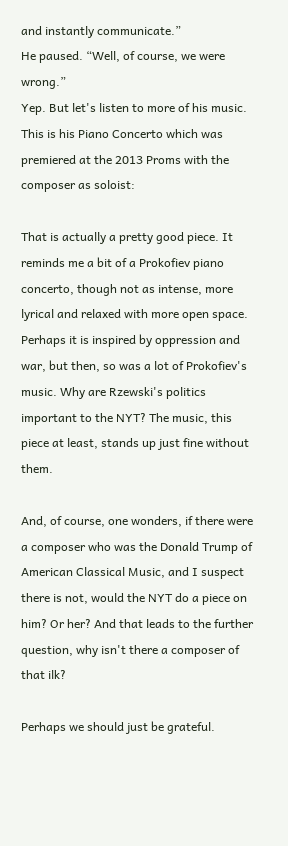and instantly communicate.”
He paused. “Well, of course, we were wrong.”
Yep. But let's listen to more of his music.  This is his Piano Concerto which was premiered at the 2013 Proms with the composer as soloist:

That is actually a pretty good piece. It reminds me a bit of a Prokofiev piano concerto, though not as intense, more lyrical and relaxed with more open space. Perhaps it is inspired by oppression and war, but then, so was a lot of Prokofiev's music. Why are Rzewski's politics important to the NYT? The music, this piece at least, stands up just fine without them.

And, of course, one wonders, if there were a composer who was the Donald Trump of American Classical Music, and I suspect there is not, would the NYT do a piece on him? Or her? And that leads to the further question, why isn't there a composer of that ilk?

Perhaps we should just be grateful.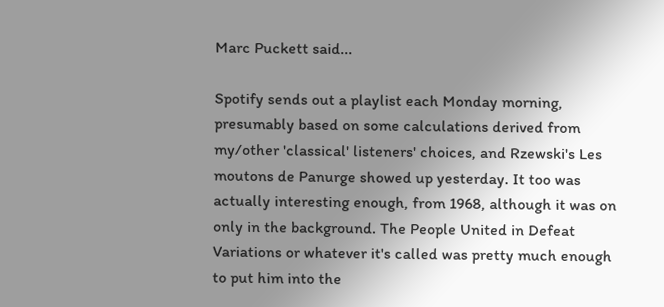Marc Puckett said...

Spotify sends out a playlist each Monday morning, presumably based on some calculations derived from my/other 'classical' listeners' choices, and Rzewski's Les moutons de Panurge showed up yesterday. It too was actually interesting enough, from 1968, although it was on only in the background. The People United in Defeat Variations or whatever it's called was pretty much enough to put him into the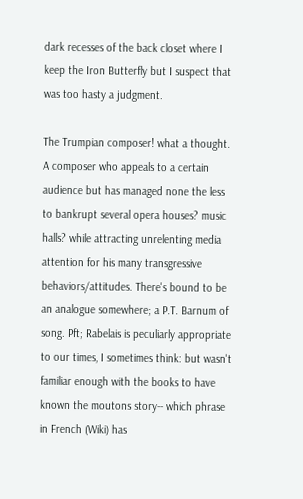dark recesses of the back closet where I keep the Iron Butterfly but I suspect that was too hasty a judgment.

The Trumpian composer! what a thought. A composer who appeals to a certain audience but has managed none the less to bankrupt several opera houses? music halls? while attracting unrelenting media attention for his many transgressive behaviors/attitudes. There's bound to be an analogue somewhere; a P.T. Barnum of song. Pft; Rabelais is peculiarly appropriate to our times, I sometimes think: but wasn't familiar enough with the books to have known the moutons story-- which phrase in French (Wiki) has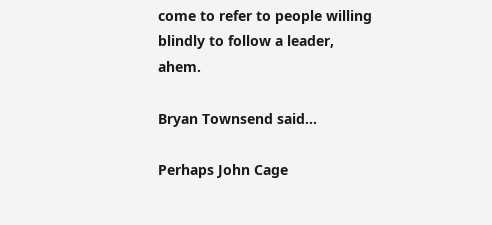come to refer to people willing blindly to follow a leader, ahem.

Bryan Townsend said...

Perhaps John Cage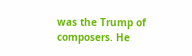was the Trump of composers. He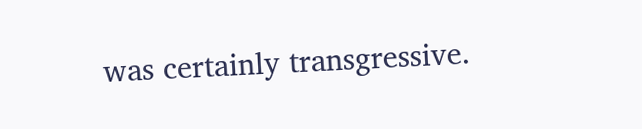was certainly transgressive.